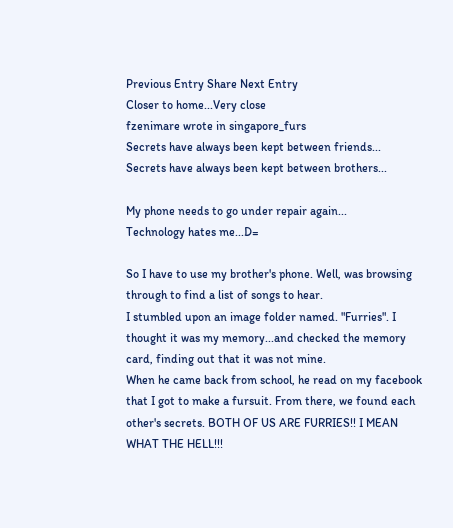Previous Entry Share Next Entry
Closer to home...Very close
fzenimare wrote in singapore_furs
Secrets have always been kept between friends...
Secrets have always been kept between brothers...

My phone needs to go under repair again...
Technology hates me...D=

So I have to use my brother's phone. Well, was browsing through to find a list of songs to hear.
I stumbled upon an image folder named. "Furries". I thought it was my memory...and checked the memory card, finding out that it was not mine.
When he came back from school, he read on my facebook that I got to make a fursuit. From there, we found each other's secrets. BOTH OF US ARE FURRIES!! I MEAN WHAT THE HELL!!!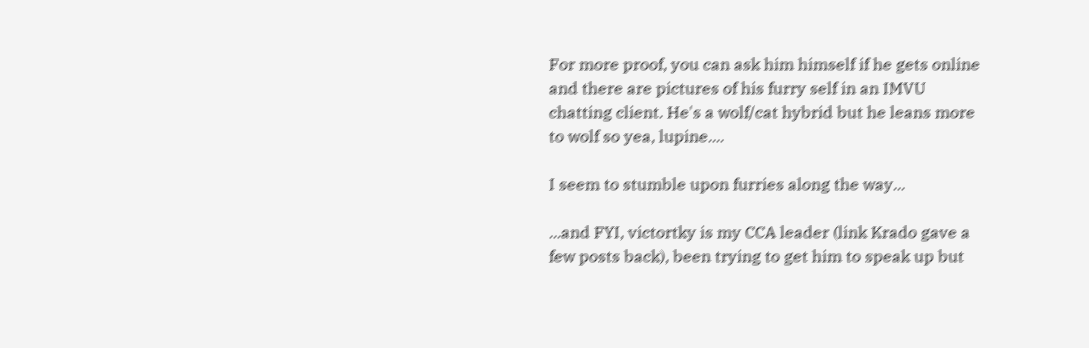For more proof, you can ask him himself if he gets online and there are pictures of his furry self in an IMVU chatting client. He's a wolf/cat hybrid but he leans more to wolf so yea, lupine....

I seem to stumble upon furries along the way...

...and FYI, victortky is my CCA leader (link Krado gave a few posts back), been trying to get him to speak up but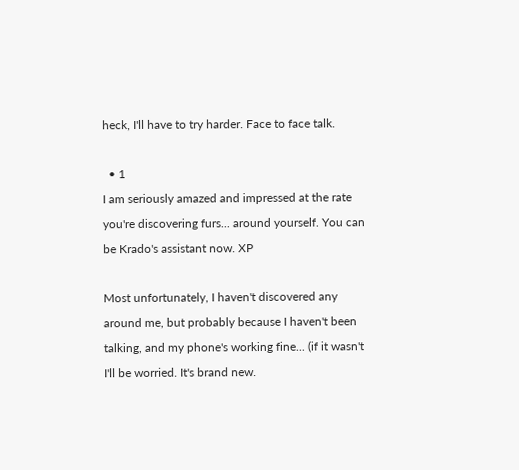heck, I'll have to try harder. Face to face talk.

  • 1
I am seriously amazed and impressed at the rate you're discovering furs... around yourself. You can be Krado's assistant now. XP

Most unfortunately, I haven't discovered any around me, but probably because I haven't been talking, and my phone's working fine... (if it wasn't I'll be worried. It's brand new.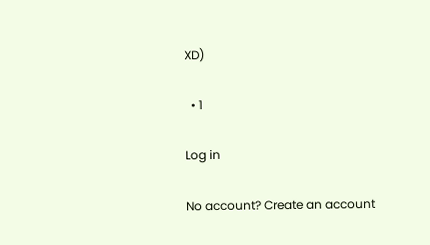XD)

  • 1

Log in

No account? Create an account